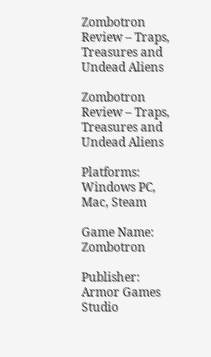Zombotron Review – Traps, Treasures and Undead Aliens

Zombotron Review – Traps, Treasures and Undead Aliens

Platforms: Windows PC, Mac, Steam

Game Name: Zombotron

Publisher: Armor Games Studio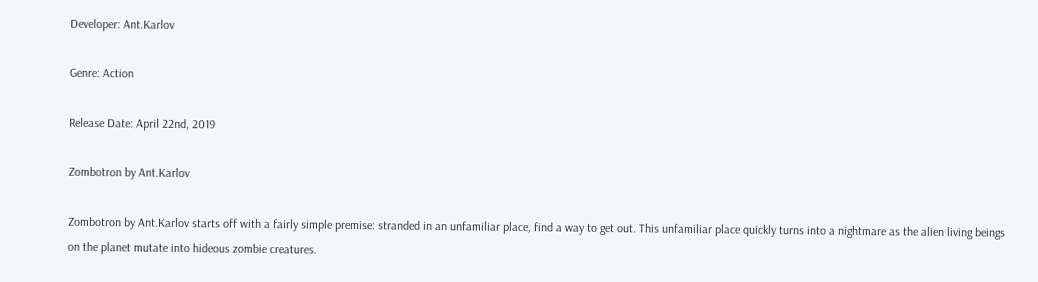Developer: Ant.Karlov

Genre: Action

Release Date: April 22nd, 2019

Zombotron by Ant.Karlov

Zombotron by Ant.Karlov starts off with a fairly simple premise: stranded in an unfamiliar place, find a way to get out. This unfamiliar place quickly turns into a nightmare as the alien living beings on the planet mutate into hideous zombie creatures.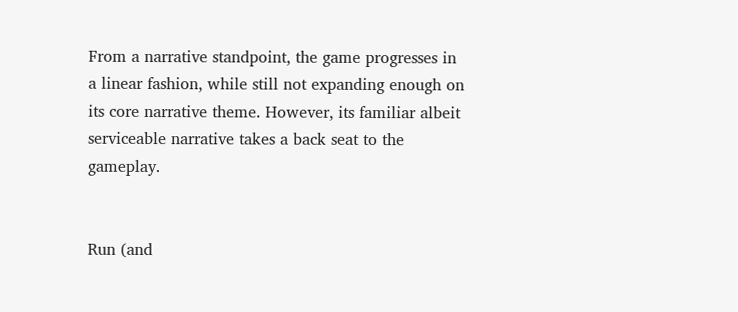From a narrative standpoint, the game progresses in a linear fashion, while still not expanding enough on its core narrative theme. However, its familiar albeit serviceable narrative takes a back seat to the gameplay.


Run (and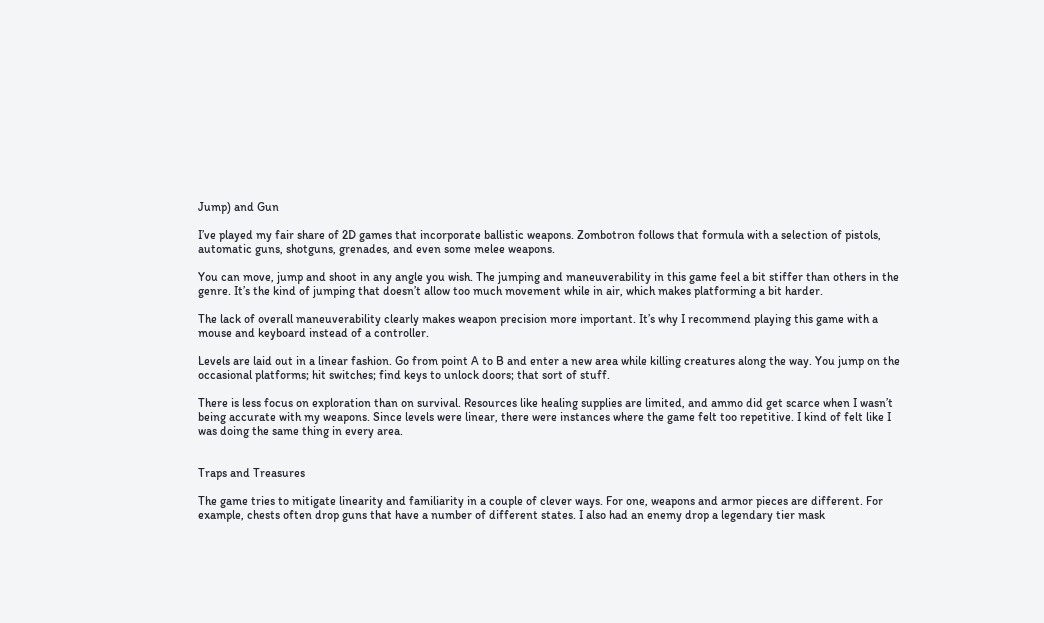Jump) and Gun

I’ve played my fair share of 2D games that incorporate ballistic weapons. Zombotron follows that formula with a selection of pistols, automatic guns, shotguns, grenades, and even some melee weapons.

You can move, jump and shoot in any angle you wish. The jumping and maneuverability in this game feel a bit stiffer than others in the genre. It’s the kind of jumping that doesn’t allow too much movement while in air, which makes platforming a bit harder.

The lack of overall maneuverability clearly makes weapon precision more important. It’s why I recommend playing this game with a mouse and keyboard instead of a controller.

Levels are laid out in a linear fashion. Go from point A to B and enter a new area while killing creatures along the way. You jump on the occasional platforms; hit switches; find keys to unlock doors; that sort of stuff.

There is less focus on exploration than on survival. Resources like healing supplies are limited, and ammo did get scarce when I wasn’t being accurate with my weapons. Since levels were linear, there were instances where the game felt too repetitive. I kind of felt like I was doing the same thing in every area.


Traps and Treasures

The game tries to mitigate linearity and familiarity in a couple of clever ways. For one, weapons and armor pieces are different. For example, chests often drop guns that have a number of different states. I also had an enemy drop a legendary tier mask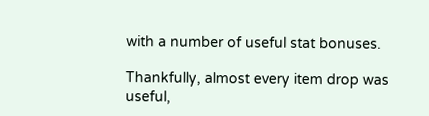with a number of useful stat bonuses.

Thankfully, almost every item drop was useful,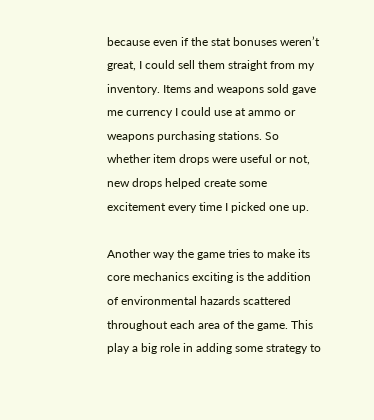because even if the stat bonuses weren’t great, I could sell them straight from my inventory. Items and weapons sold gave me currency I could use at ammo or weapons purchasing stations. So whether item drops were useful or not, new drops helped create some excitement every time I picked one up.

Another way the game tries to make its core mechanics exciting is the addition of environmental hazards scattered throughout each area of the game. This play a big role in adding some strategy to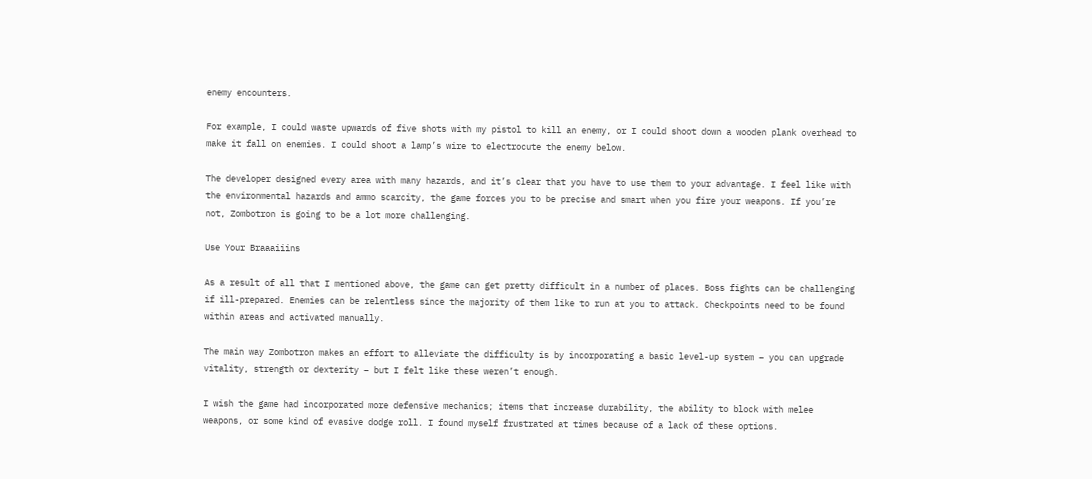enemy encounters.

For example, I could waste upwards of five shots with my pistol to kill an enemy, or I could shoot down a wooden plank overhead to make it fall on enemies. I could shoot a lamp’s wire to electrocute the enemy below.

The developer designed every area with many hazards, and it’s clear that you have to use them to your advantage. I feel like with the environmental hazards and ammo scarcity, the game forces you to be precise and smart when you fire your weapons. If you’re not, Zombotron is going to be a lot more challenging.

Use Your Braaaiiins

As a result of all that I mentioned above, the game can get pretty difficult in a number of places. Boss fights can be challenging if ill-prepared. Enemies can be relentless since the majority of them like to run at you to attack. Checkpoints need to be found within areas and activated manually.

The main way Zombotron makes an effort to alleviate the difficulty is by incorporating a basic level-up system – you can upgrade vitality, strength or dexterity – but I felt like these weren’t enough.

I wish the game had incorporated more defensive mechanics; items that increase durability, the ability to block with melee weapons, or some kind of evasive dodge roll. I found myself frustrated at times because of a lack of these options.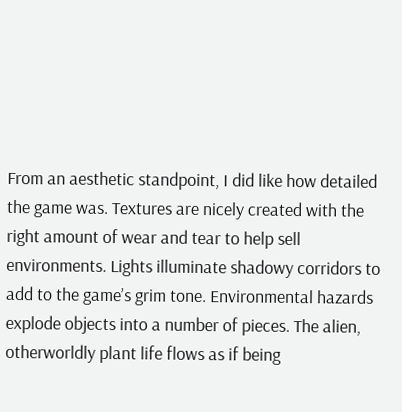From an aesthetic standpoint, I did like how detailed the game was. Textures are nicely created with the right amount of wear and tear to help sell environments. Lights illuminate shadowy corridors to add to the game’s grim tone. Environmental hazards explode objects into a number of pieces. The alien, otherworldly plant life flows as if being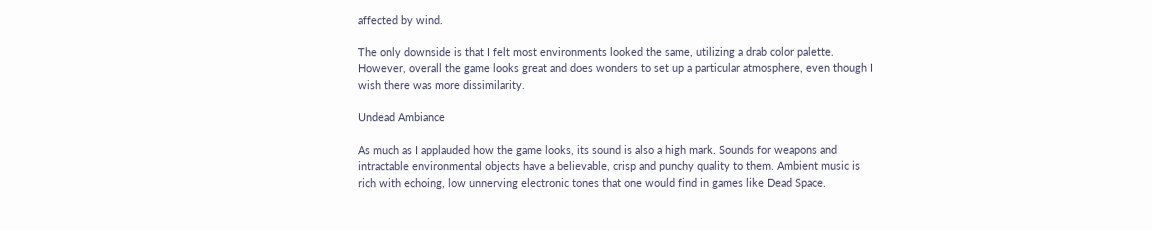affected by wind.

The only downside is that I felt most environments looked the same, utilizing a drab color palette. However, overall the game looks great and does wonders to set up a particular atmosphere, even though I wish there was more dissimilarity.

Undead Ambiance

As much as I applauded how the game looks, its sound is also a high mark. Sounds for weapons and intractable environmental objects have a believable, crisp and punchy quality to them. Ambient music is rich with echoing, low unnerving electronic tones that one would find in games like Dead Space.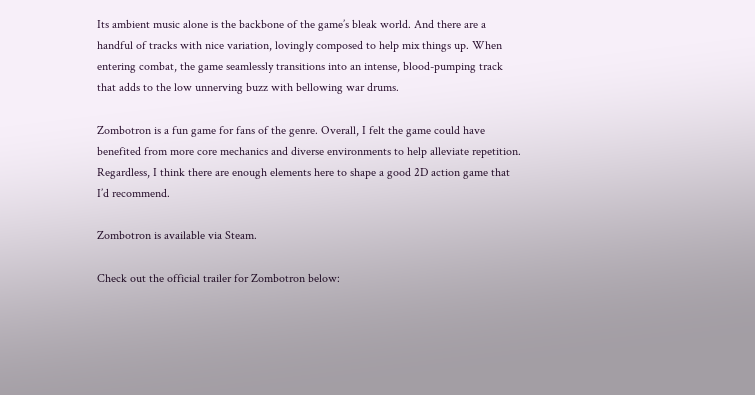Its ambient music alone is the backbone of the game’s bleak world. And there are a handful of tracks with nice variation, lovingly composed to help mix things up. When entering combat, the game seamlessly transitions into an intense, blood-pumping track that adds to the low unnerving buzz with bellowing war drums.

Zombotron is a fun game for fans of the genre. Overall, I felt the game could have benefited from more core mechanics and diverse environments to help alleviate repetition. Regardless, I think there are enough elements here to shape a good 2D action game that I’d recommend.

Zombotron is available via Steam.

Check out the official trailer for Zombotron below: